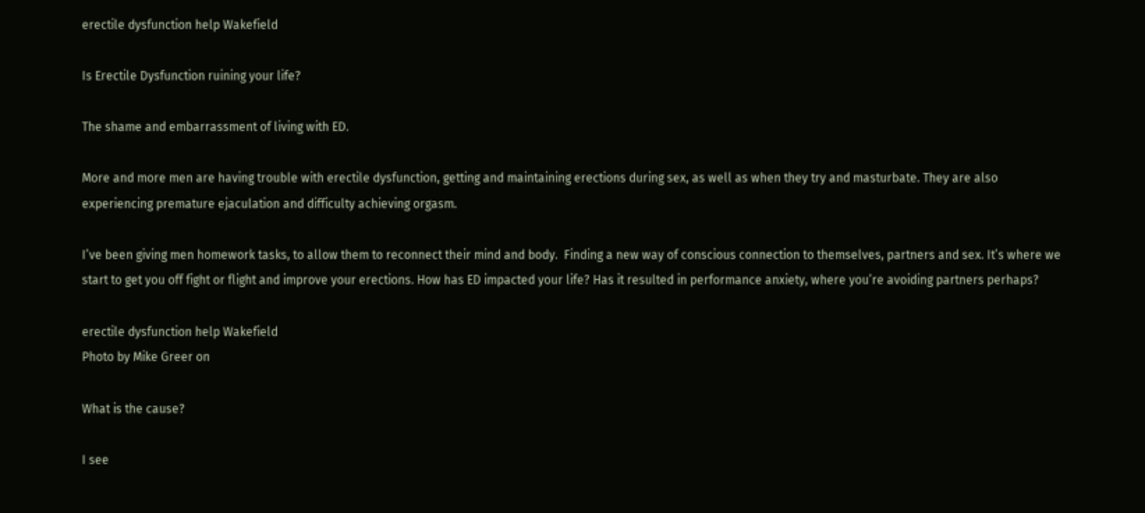erectile dysfunction help Wakefield

Is Erectile Dysfunction ruining your life?

The shame and embarrassment of living with ED.

More and more men are having trouble with erectile dysfunction, getting and maintaining erections during sex, as well as when they try and masturbate. They are also experiencing premature ejaculation and difficulty achieving orgasm.

I’ve been giving men homework tasks, to allow them to reconnect their mind and body.  Finding a new way of conscious connection to themselves, partners and sex. It’s where we start to get you off fight or flight and improve your erections. How has ED impacted your life? Has it resulted in performance anxiety, where you’re avoiding partners perhaps?

erectile dysfunction help Wakefield
Photo by Mike Greer on

What is the cause?

I see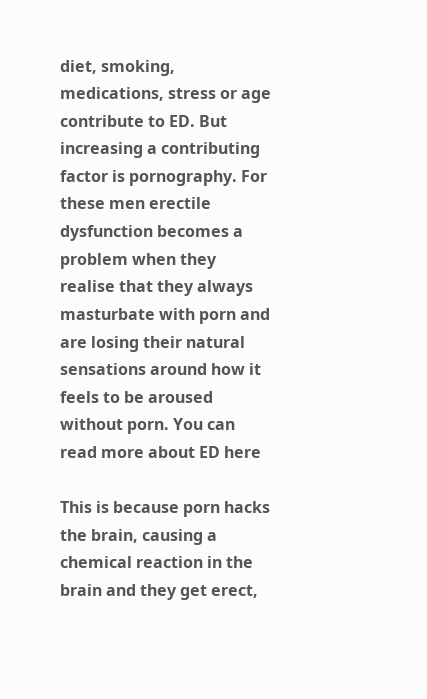diet, smoking, medications, stress or age contribute to ED. But increasing a contributing factor is pornography. For these men erectile dysfunction becomes a problem when they realise that they always masturbate with porn and are losing their natural sensations around how it feels to be aroused without porn. You can read more about ED here

This is because porn hacks the brain, causing a chemical reaction in the brain and they get erect,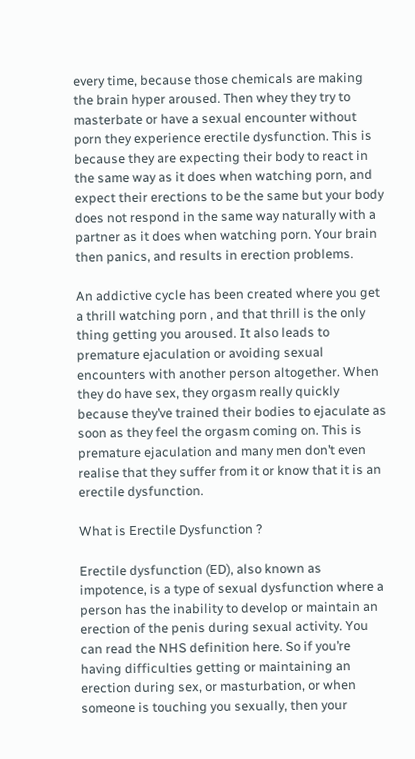every time, because those chemicals are making the brain hyper aroused. Then whey they try to masterbate or have a sexual encounter without porn they experience erectile dysfunction. This is because they are expecting their body to react in the same way as it does when watching porn, and expect their erections to be the same but your body does not respond in the same way naturally with a partner as it does when watching porn. Your brain then panics, and results in erection problems.

An addictive cycle has been created where you get a thrill watching porn , and that thrill is the only thing getting you aroused. It also leads to premature ejaculation or avoiding sexual encounters with another person altogether. When they do have sex, they orgasm really quickly because they’ve trained their bodies to ejaculate as soon as they feel the orgasm coming on. This is premature ejaculation and many men don’t even realise that they suffer from it or know that it is an erectile dysfunction.

What is Erectile Dysfunction ?

Erectile dysfunction (ED), also known as impotence, is a type of sexual dysfunction where a person has the inability to develop or maintain an erection of the penis during sexual activity. You can read the NHS definition here. So if you’re having difficulties getting or maintaining an erection during sex, or masturbation, or when someone is touching you sexually, then your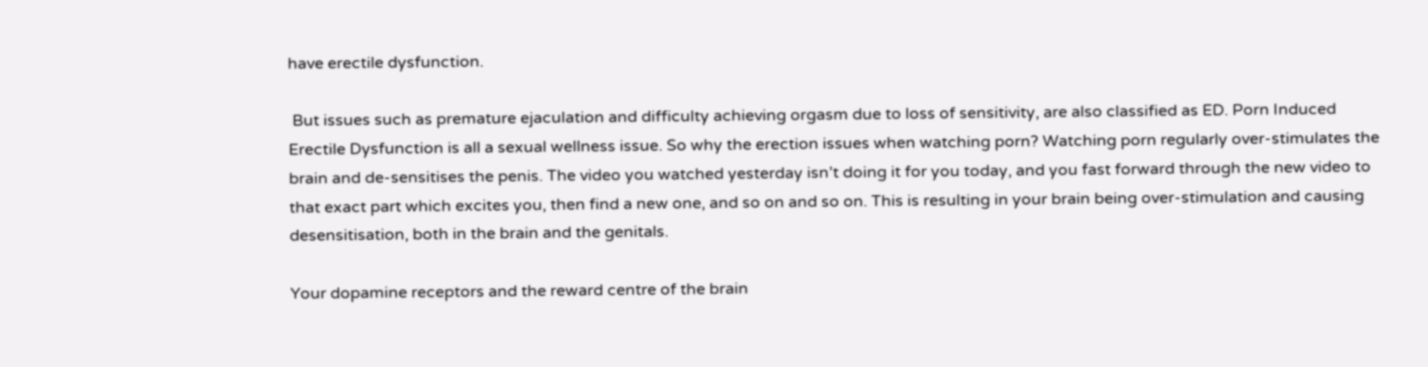have erectile dysfunction.

 But issues such as premature ejaculation and difficulty achieving orgasm due to loss of sensitivity, are also classified as ED. Porn Induced Erectile Dysfunction is all a sexual wellness issue. So why the erection issues when watching porn? Watching porn regularly over-stimulates the brain and de-sensitises the penis. The video you watched yesterday isn’t doing it for you today, and you fast forward through the new video to that exact part which excites you, then find a new one, and so on and so on. This is resulting in your brain being over-stimulation and causing desensitisation, both in the brain and the genitals.

Your dopamine receptors and the reward centre of the brain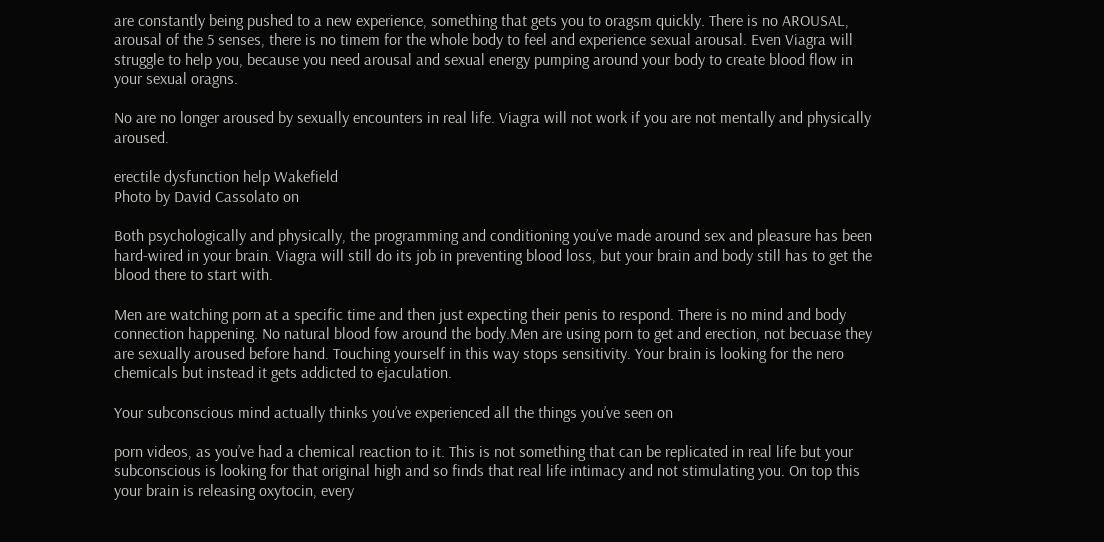are constantly being pushed to a new experience, something that gets you to oragsm quickly. There is no AROUSAL, arousal of the 5 senses, there is no timem for the whole body to feel and experience sexual arousal. Even Viagra will struggle to help you, because you need arousal and sexual energy pumping around your body to create blood flow in your sexual oragns.

No are no longer aroused by sexually encounters in real life. Viagra will not work if you are not mentally and physically aroused.

erectile dysfunction help Wakefield
Photo by David Cassolato on

Both psychologically and physically, the programming and conditioning you’ve made around sex and pleasure has been hard-wired in your brain. Viagra will still do its job in preventing blood loss, but your brain and body still has to get the blood there to start with.

Men are watching porn at a specific time and then just expecting their penis to respond. There is no mind and body connection happening. No natural blood fow around the body.Men are using porn to get and erection, not becuase they are sexually aroused before hand. Touching yourself in this way stops sensitivity. Your brain is looking for the nero chemicals but instead it gets addicted to ejaculation.

Your subconscious mind actually thinks you’ve experienced all the things you’ve seen on

porn videos, as you’ve had a chemical reaction to it. This is not something that can be replicated in real life but your subconscious is looking for that original high and so finds that real life intimacy and not stimulating you. On top this your brain is releasing oxytocin, every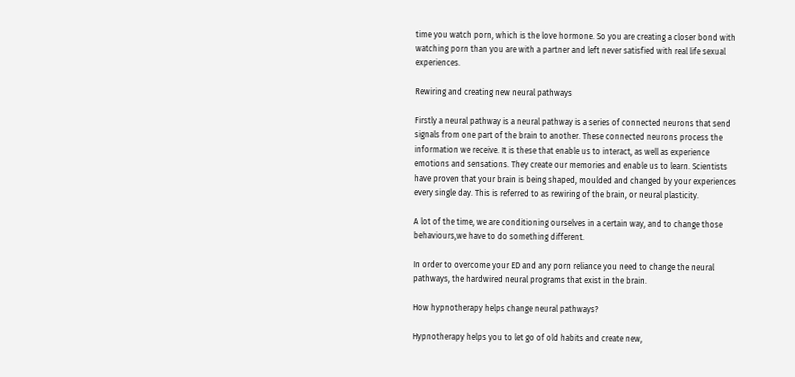time you watch porn, which is the love hormone. So you are creating a closer bond with watching porn than you are with a partner and left never satisfied with real life sexual experiences.

Rewiring and creating new neural pathways

Firstly a neural pathway is a neural pathway is a series of connected neurons that send signals from one part of the brain to another. These connected neurons process the information we receive. It is these that enable us to interact, as well as experience emotions and sensations. They create our memories and enable us to learn. Scientists have proven that your brain is being shaped, moulded and changed by your experiences every single day. This is referred to as rewiring of the brain, or neural plasticity.

A lot of the time, we are conditioning ourselves in a certain way, and to change those behaviours,we have to do something different.

In order to overcome your ED and any porn reliance you need to change the neural pathways, the hardwired neural programs that exist in the brain.

How hypnotherapy helps change neural pathways?

Hypnotherapy helps you to let go of old habits and create new,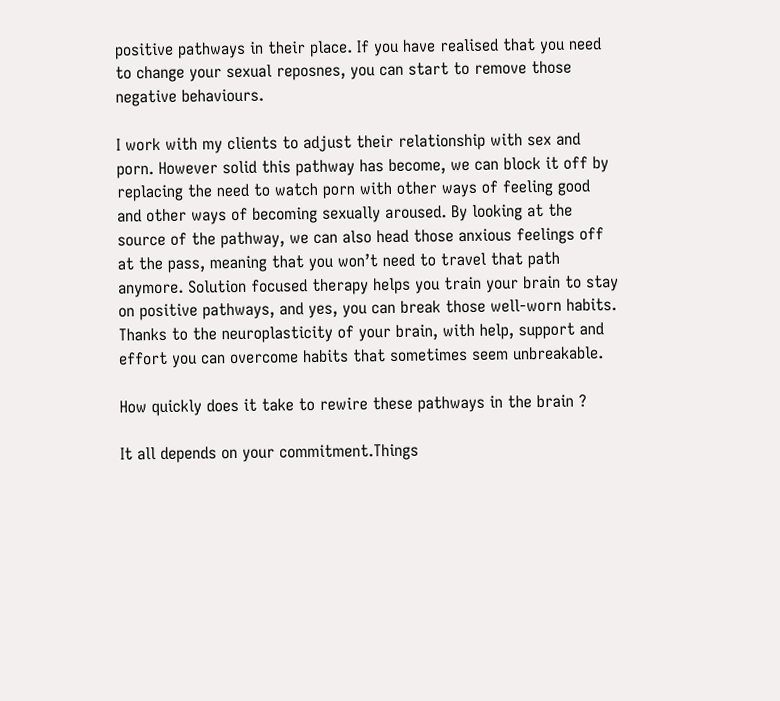positive pathways in their place. If you have realised that you need to change your sexual reposnes, you can start to remove those negative behaviours.

I work with my clients to adjust their relationship with sex and porn. However solid this pathway has become, we can block it off by replacing the need to watch porn with other ways of feeling good and other ways of becoming sexually aroused. By looking at the source of the pathway, we can also head those anxious feelings off at the pass, meaning that you won’t need to travel that path anymore. Solution focused therapy helps you train your brain to stay on positive pathways, and yes, you can break those well-worn habits. Thanks to the neuroplasticity of your brain, with help, support and effort you can overcome habits that sometimes seem unbreakable.

How quickly does it take to rewire these pathways in the brain ?

It all depends on your commitment.Things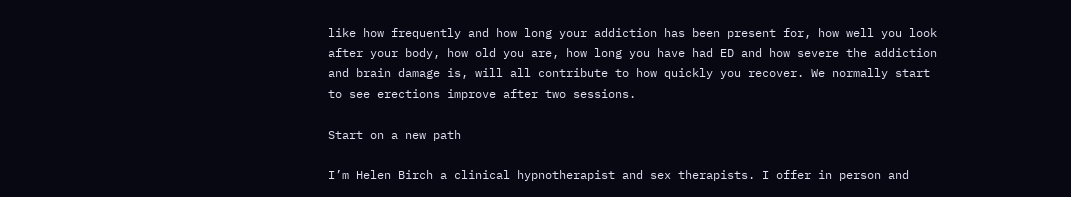like how frequently and how long your addiction has been present for, how well you look after your body, how old you are, how long you have had ED and how severe the addiction and brain damage is, will all contribute to how quickly you recover. We normally start to see erections improve after two sessions.

Start on a new path

I’m Helen Birch a clinical hypnotherapist and sex therapists. I offer in person and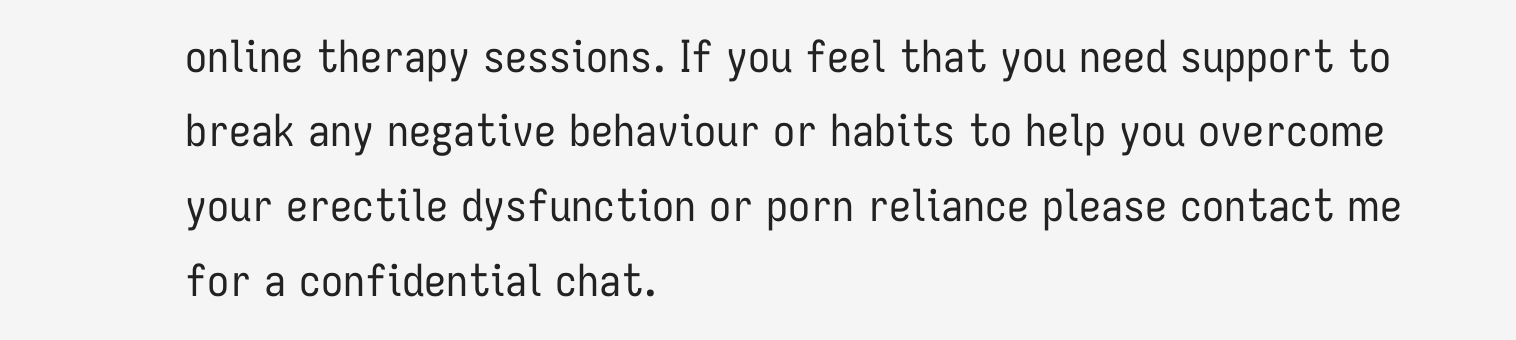online therapy sessions. If you feel that you need support to break any negative behaviour or habits to help you overcome your erectile dysfunction or porn reliance please contact me  for a confidential chat.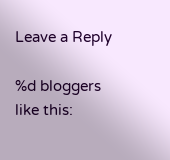Leave a Reply

%d bloggers like this: